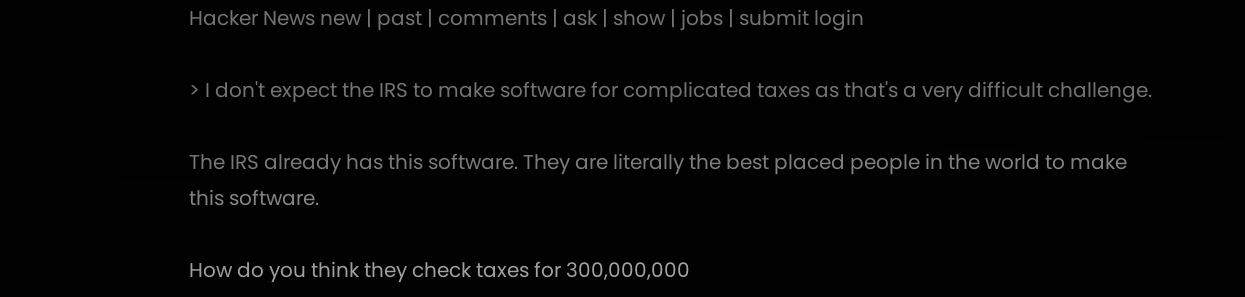Hacker News new | past | comments | ask | show | jobs | submit login

> I don't expect the IRS to make software for complicated taxes as that's a very difficult challenge.

The IRS already has this software. They are literally the best placed people in the world to make this software.

How do you think they check taxes for 300,000,000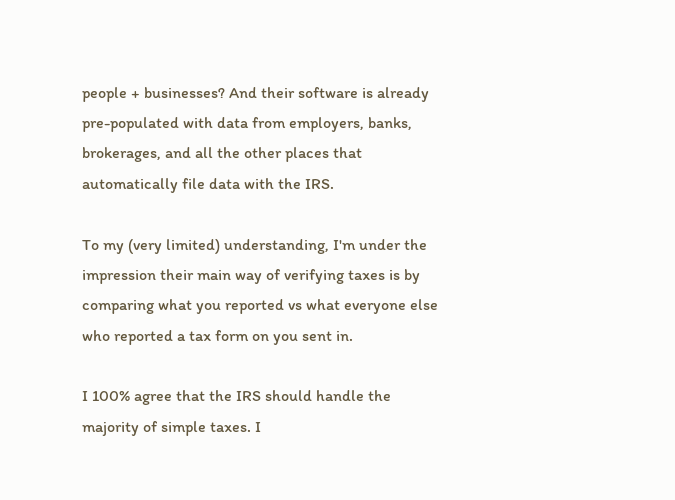people + businesses? And their software is already pre-populated with data from employers, banks, brokerages, and all the other places that automatically file data with the IRS.

To my (very limited) understanding, I'm under the impression their main way of verifying taxes is by comparing what you reported vs what everyone else who reported a tax form on you sent in.

I 100% agree that the IRS should handle the majority of simple taxes. I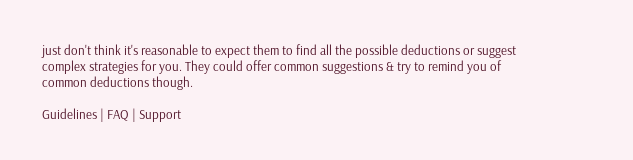just don't think it's reasonable to expect them to find all the possible deductions or suggest complex strategies for you. They could offer common suggestions & try to remind you of common deductions though.

Guidelines | FAQ | Support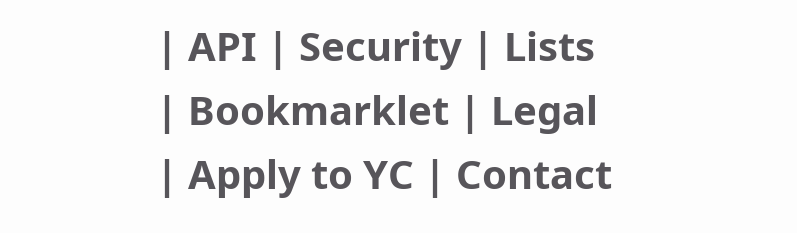| API | Security | Lists | Bookmarklet | Legal | Apply to YC | Contact